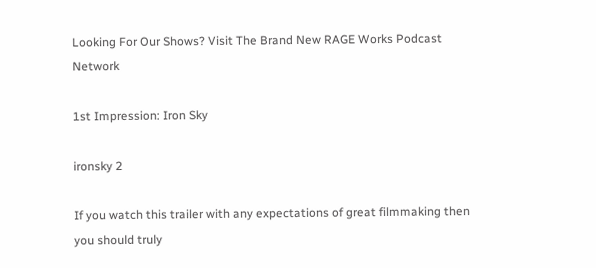Looking For Our Shows? Visit The Brand New RAGE Works Podcast Network

1st Impression: Iron Sky

ironsky 2

If you watch this trailer with any expectations of great filmmaking then you should truly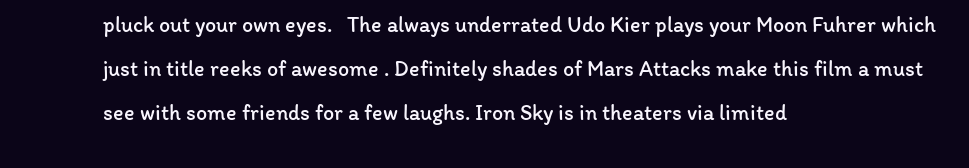pluck out your own eyes.   The always underrated Udo Kier plays your Moon Fuhrer which just in title reeks of awesome . Definitely shades of Mars Attacks make this film a must see with some friends for a few laughs. Iron Sky is in theaters via limited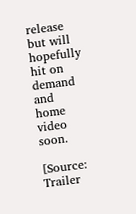release but will hopefully hit on demand and home video soon.

[Source: Trailer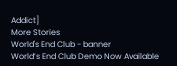Addict]
More Stories
World's End Club - banner
World’s End Club Demo Now Available